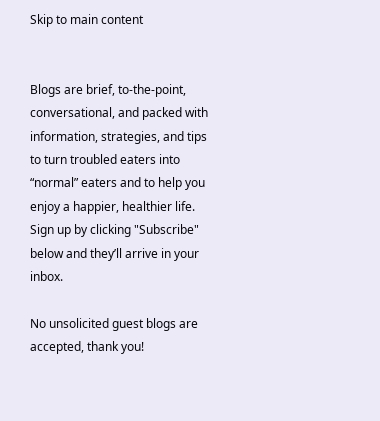Skip to main content


Blogs are brief, to-the-point, conversational, and packed with information, strategies, and tips to turn troubled eaters into “normal” eaters and to help you enjoy a happier, healthier life. Sign up by clicking "Subscribe" below and they’ll arrive in your inbox.

No unsolicited guest blogs are accepted, thank you!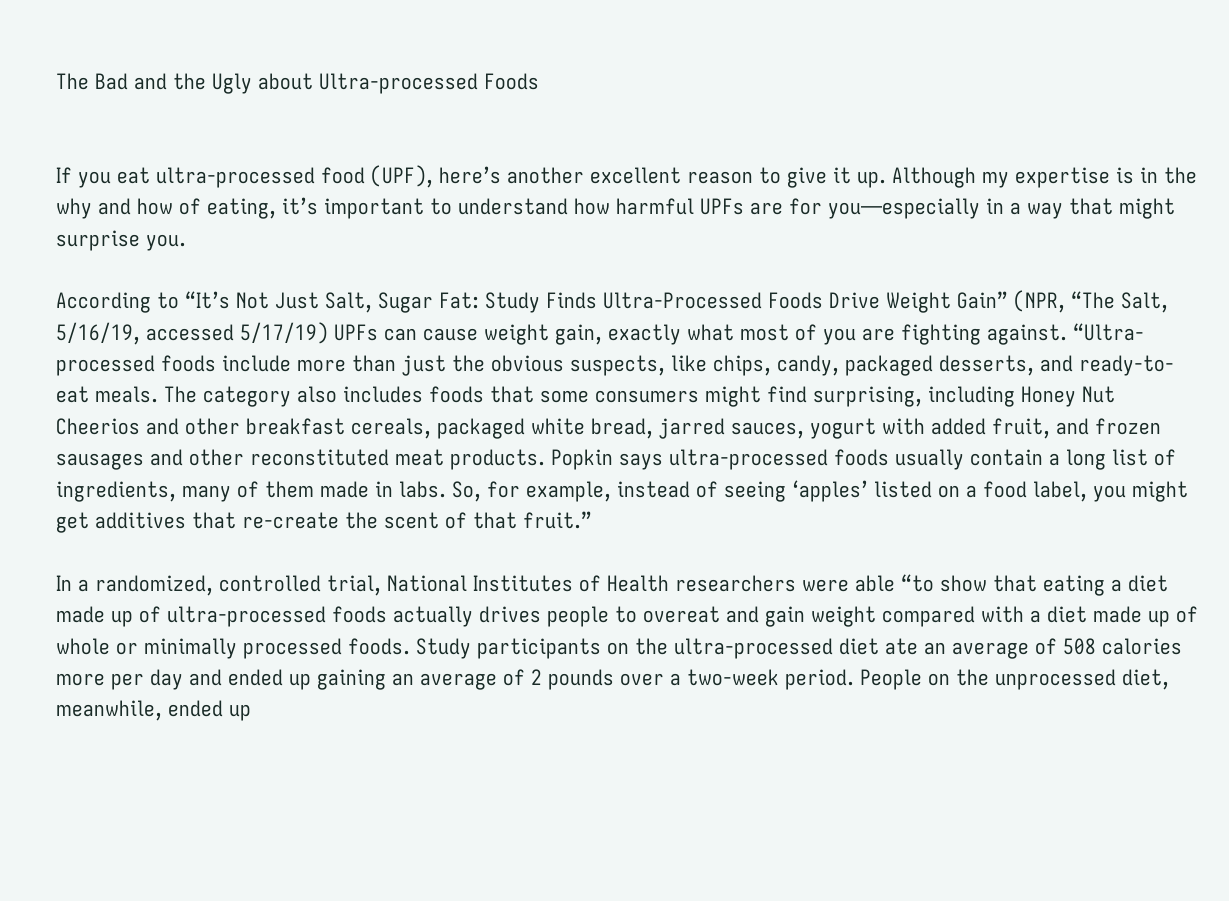The Bad and the Ugly about Ultra-processed Foods


If you eat ultra-processed food (UPF), here’s another excellent reason to give it up. Although my expertise is in the why and how of eating, it’s important to understand how harmful UPFs are for you—especially in a way that might surprise you.

According to “It’s Not Just Salt, Sugar Fat: Study Finds Ultra-Processed Foods Drive Weight Gain” (NPR, “The Salt, 5/16/19, accessed 5/17/19) UPFs can cause weight gain, exactly what most of you are fighting against. “Ultra-processed foods include more than just the obvious suspects, like chips, candy, packaged desserts, and ready-to-eat meals. The category also includes foods that some consumers might find surprising, including Honey Nut Cheerios and other breakfast cereals, packaged white bread, jarred sauces, yogurt with added fruit, and frozen sausages and other reconstituted meat products. Popkin says ultra-processed foods usually contain a long list of ingredients, many of them made in labs. So, for example, instead of seeing ‘apples’ listed on a food label, you might get additives that re-create the scent of that fruit.”

In a randomized, controlled trial, National Institutes of Health researchers were able “to show that eating a diet made up of ultra-processed foods actually drives people to overeat and gain weight compared with a diet made up of whole or minimally processed foods. Study participants on the ultra-processed diet ate an average of 508 calories more per day and ended up gaining an average of 2 pounds over a two-week period. People on the unprocessed diet, meanwhile, ended up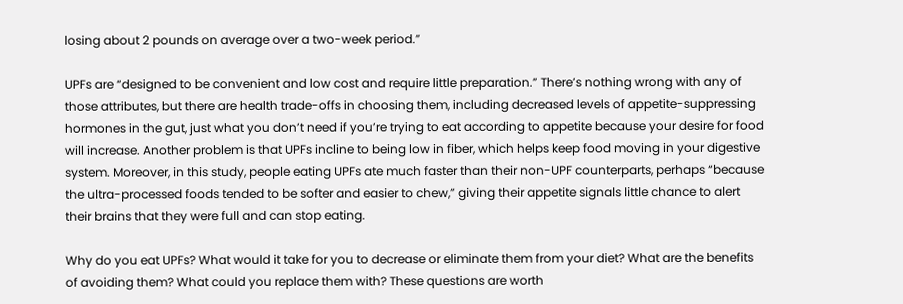losing about 2 pounds on average over a two-week period.”

UPFs are “designed to be convenient and low cost and require little preparation.” There’s nothing wrong with any of those attributes, but there are health trade-offs in choosing them, including decreased levels of appetite-suppressing hormones in the gut, just what you don’t need if you’re trying to eat according to appetite because your desire for food will increase. Another problem is that UPFs incline to being low in fiber, which helps keep food moving in your digestive system. Moreover, in this study, people eating UPFs ate much faster than their non-UPF counterparts, perhaps “because the ultra-processed foods tended to be softer and easier to chew,” giving their appetite signals little chance to alert their brains that they were full and can stop eating.

Why do you eat UPFs? What would it take for you to decrease or eliminate them from your diet? What are the benefits of avoiding them? What could you replace them with? These questions are worth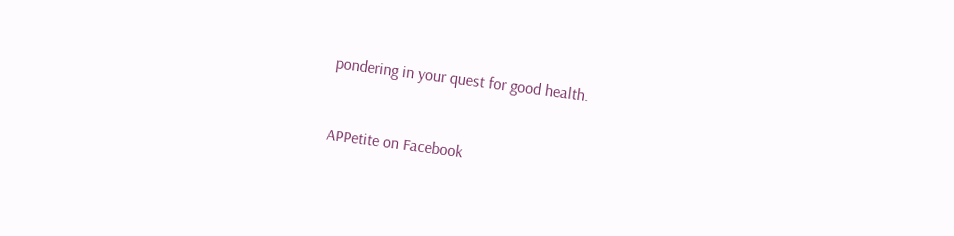pondering in your quest for good health.



APPetite on Facebook